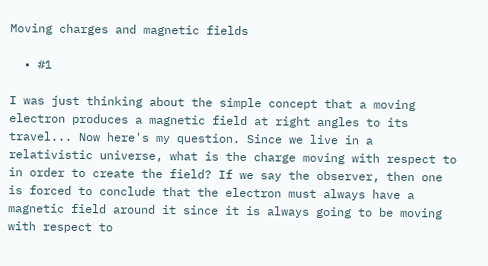Moving charges and magnetic fields

  • #1

I was just thinking about the simple concept that a moving electron produces a magnetic field at right angles to its travel... Now here's my question. Since we live in a relativistic universe, what is the charge moving with respect to in order to create the field? If we say the observer, then one is forced to conclude that the electron must always have a magnetic field around it since it is always going to be moving with respect to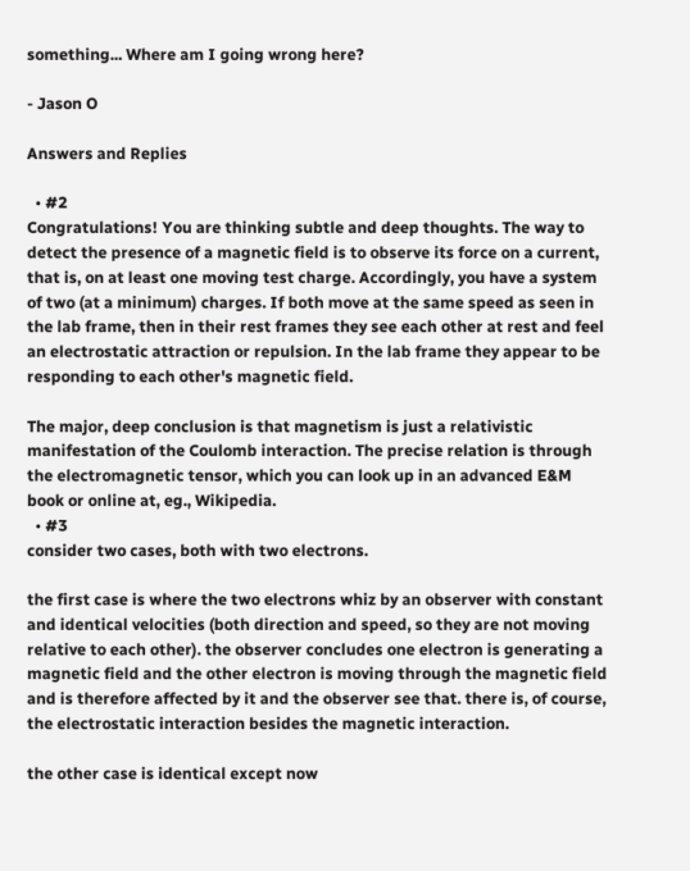something... Where am I going wrong here?

- Jason O

Answers and Replies

  • #2
Congratulations! You are thinking subtle and deep thoughts. The way to detect the presence of a magnetic field is to observe its force on a current, that is, on at least one moving test charge. Accordingly, you have a system of two (at a minimum) charges. If both move at the same speed as seen in the lab frame, then in their rest frames they see each other at rest and feel an electrostatic attraction or repulsion. In the lab frame they appear to be responding to each other's magnetic field.

The major, deep conclusion is that magnetism is just a relativistic manifestation of the Coulomb interaction. The precise relation is through the electromagnetic tensor, which you can look up in an advanced E&M book or online at, eg., Wikipedia.
  • #3
consider two cases, both with two electrons.

the first case is where the two electrons whiz by an observer with constant and identical velocities (both direction and speed, so they are not moving relative to each other). the observer concludes one electron is generating a magnetic field and the other electron is moving through the magnetic field and is therefore affected by it and the observer see that. there is, of course, the electrostatic interaction besides the magnetic interaction.

the other case is identical except now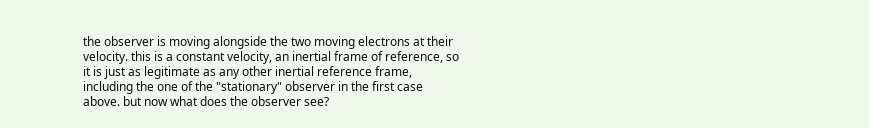the observer is moving alongside the two moving electrons at their velocity. this is a constant velocity, an inertial frame of reference, so it is just as legitimate as any other inertial reference frame, including the one of the "stationary" observer in the first case above. but now what does the observer see?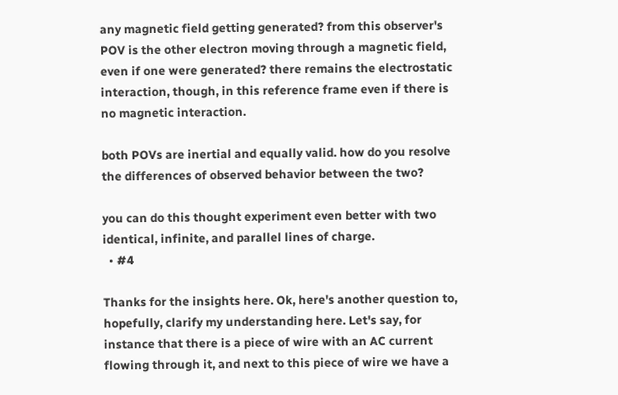any magnetic field getting generated? from this observer's POV is the other electron moving through a magnetic field, even if one were generated? there remains the electrostatic interaction, though, in this reference frame even if there is no magnetic interaction.

both POVs are inertial and equally valid. how do you resolve the differences of observed behavior between the two?

you can do this thought experiment even better with two identical, infinite, and parallel lines of charge.
  • #4

Thanks for the insights here. Ok, here's another question to, hopefully, clarify my understanding here. Let's say, for instance that there is a piece of wire with an AC current flowing through it, and next to this piece of wire we have a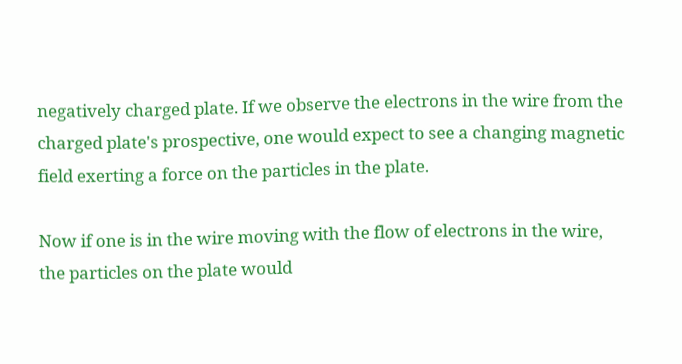negatively charged plate. If we observe the electrons in the wire from the charged plate's prospective, one would expect to see a changing magnetic field exerting a force on the particles in the plate.

Now if one is in the wire moving with the flow of electrons in the wire, the particles on the plate would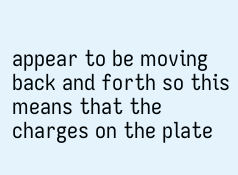appear to be moving back and forth so this means that the charges on the plate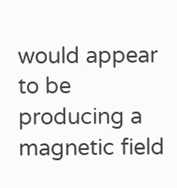would appear to be producing a magnetic field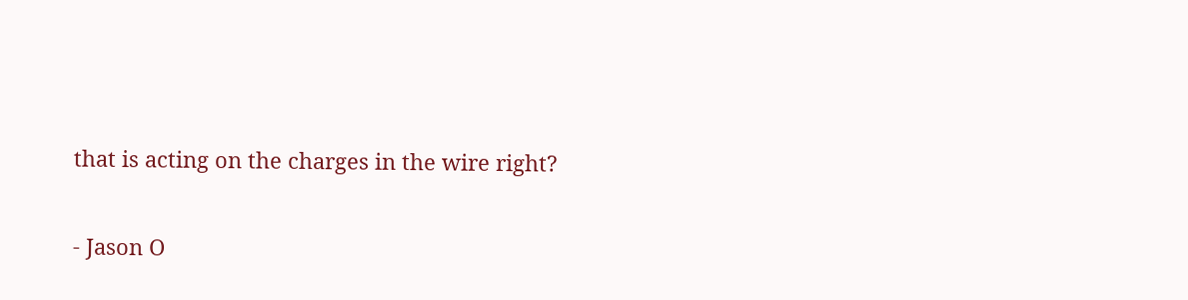that is acting on the charges in the wire right?

- Jason O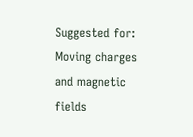Suggested for: Moving charges and magnetic fields